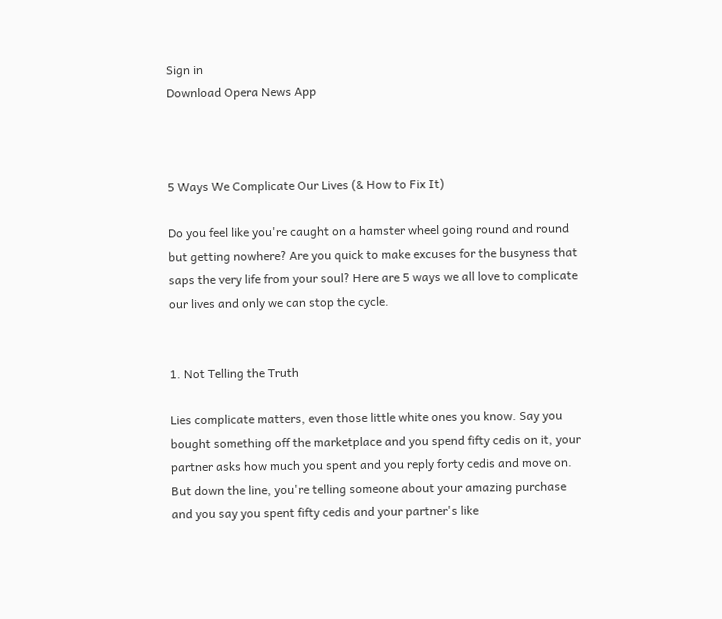Sign in
Download Opera News App



5 Ways We Complicate Our Lives (& How to Fix It)

Do you feel like you're caught on a hamster wheel going round and round but getting nowhere? Are you quick to make excuses for the busyness that saps the very life from your soul? Here are 5 ways we all love to complicate our lives and only we can stop the cycle.


1. Not Telling the Truth

Lies complicate matters, even those little white ones you know. Say you bought something off the marketplace and you spend fifty cedis on it, your partner asks how much you spent and you reply forty cedis and move on. But down the line, you're telling someone about your amazing purchase and you say you spent fifty cedis and your partner's like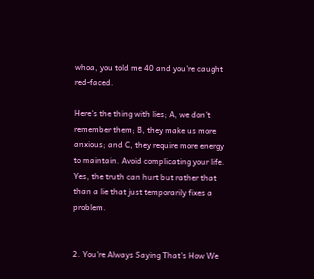whoa, you told me 40 and you're caught red-faced.

Here's the thing with lies; A, we don't remember them; B, they make us more anxious; and C, they require more energy to maintain. Avoid complicating your life. Yes, the truth can hurt but rather that than a lie that just temporarily fixes a problem.


2. You're Always Saying That's How We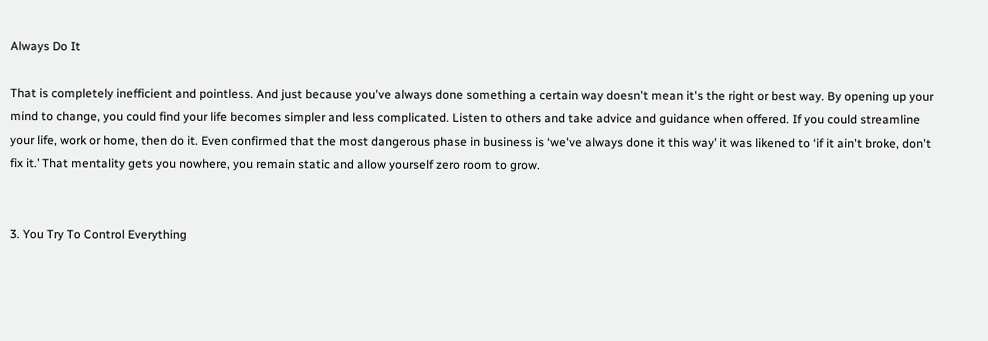Always Do It

That is completely inefficient and pointless. And just because you've always done something a certain way doesn't mean it's the right or best way. By opening up your mind to change, you could find your life becomes simpler and less complicated. Listen to others and take advice and guidance when offered. If you could streamline your life, work or home, then do it. Even confirmed that the most dangerous phase in business is ‘we've always done it this way’ it was likened to ‘if it ain't broke, don't fix it.’ That mentality gets you nowhere, you remain static and allow yourself zero room to grow.


3. You Try To Control Everything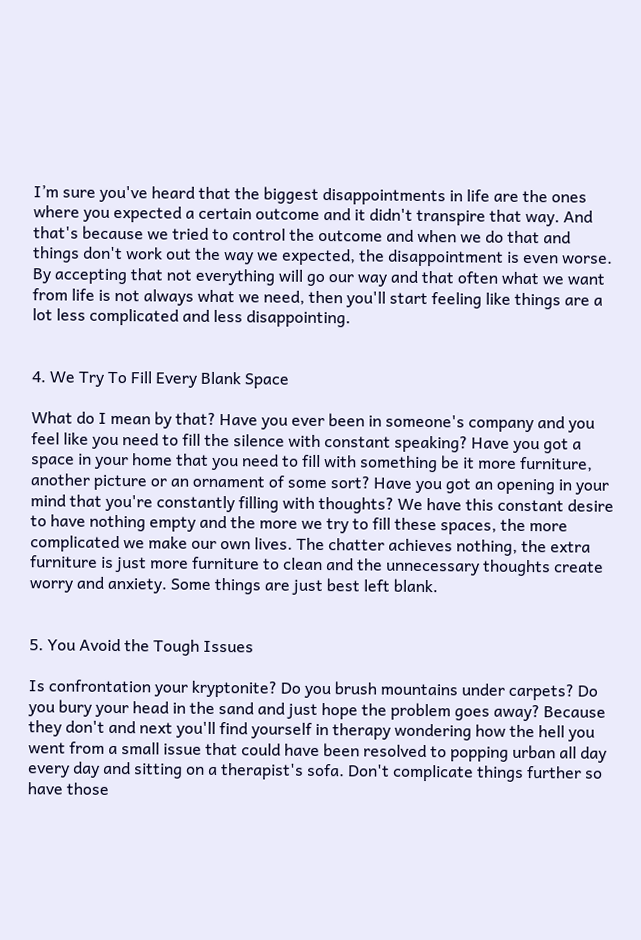I’m sure you've heard that the biggest disappointments in life are the ones where you expected a certain outcome and it didn't transpire that way. And that's because we tried to control the outcome and when we do that and things don't work out the way we expected, the disappointment is even worse. By accepting that not everything will go our way and that often what we want from life is not always what we need, then you'll start feeling like things are a lot less complicated and less disappointing.


4. We Try To Fill Every Blank Space

What do I mean by that? Have you ever been in someone's company and you feel like you need to fill the silence with constant speaking? Have you got a space in your home that you need to fill with something be it more furniture, another picture or an ornament of some sort? Have you got an opening in your mind that you're constantly filling with thoughts? We have this constant desire to have nothing empty and the more we try to fill these spaces, the more complicated we make our own lives. The chatter achieves nothing, the extra furniture is just more furniture to clean and the unnecessary thoughts create worry and anxiety. Some things are just best left blank.


5. You Avoid the Tough Issues

Is confrontation your kryptonite? Do you brush mountains under carpets? Do you bury your head in the sand and just hope the problem goes away? Because they don't and next you'll find yourself in therapy wondering how the hell you went from a small issue that could have been resolved to popping urban all day every day and sitting on a therapist's sofa. Don't complicate things further so have those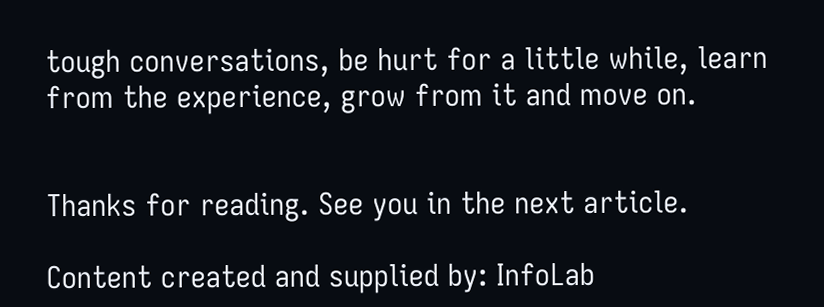tough conversations, be hurt for a little while, learn from the experience, grow from it and move on.


Thanks for reading. See you in the next article.

Content created and supplied by: InfoLab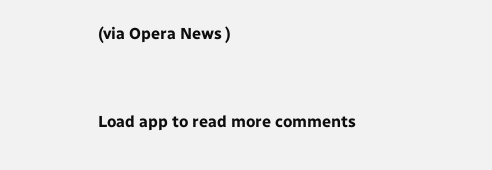(via Opera News )


Load app to read more comments